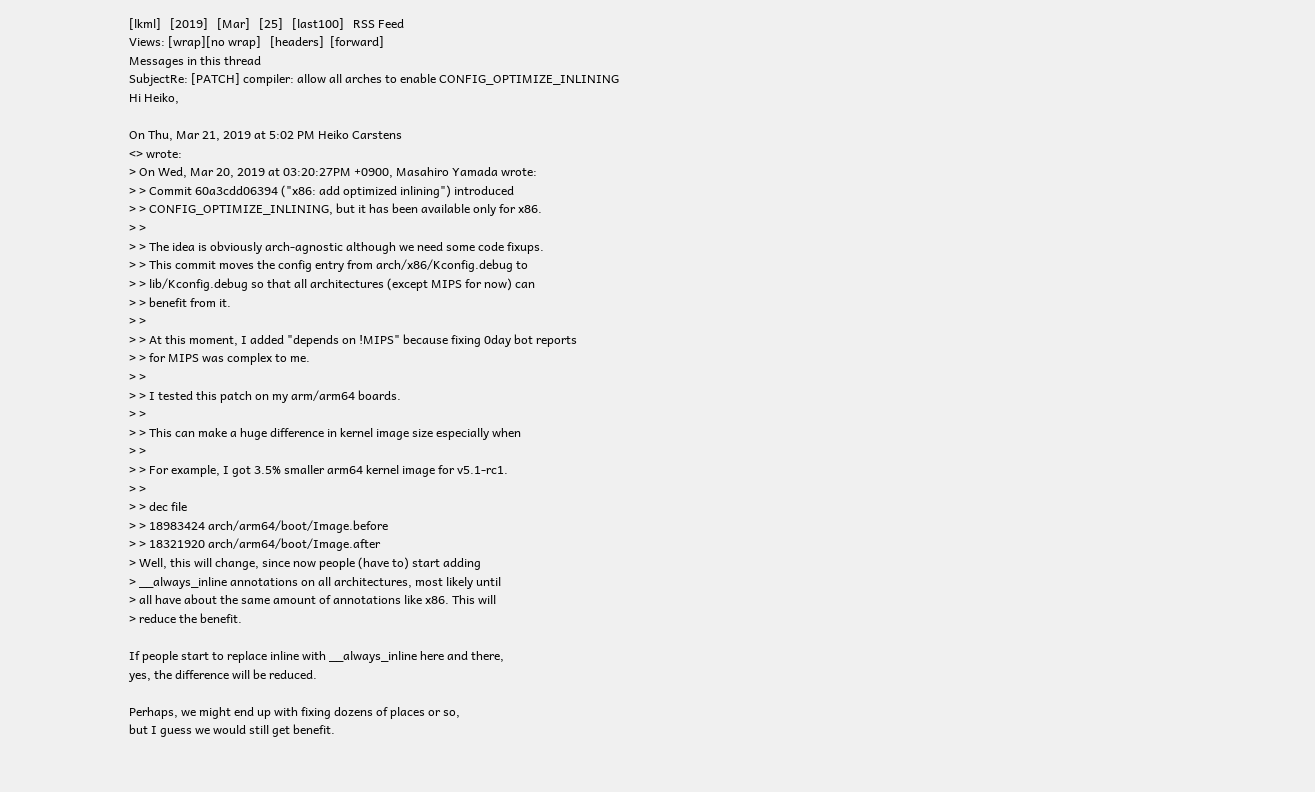[lkml]   [2019]   [Mar]   [25]   [last100]   RSS Feed
Views: [wrap][no wrap]   [headers]  [forward]
Messages in this thread
SubjectRe: [PATCH] compiler: allow all arches to enable CONFIG_OPTIMIZE_INLINING
Hi Heiko,

On Thu, Mar 21, 2019 at 5:02 PM Heiko Carstens
<> wrote:
> On Wed, Mar 20, 2019 at 03:20:27PM +0900, Masahiro Yamada wrote:
> > Commit 60a3cdd06394 ("x86: add optimized inlining") introduced
> > CONFIG_OPTIMIZE_INLINING, but it has been available only for x86.
> >
> > The idea is obviously arch-agnostic although we need some code fixups.
> > This commit moves the config entry from arch/x86/Kconfig.debug to
> > lib/Kconfig.debug so that all architectures (except MIPS for now) can
> > benefit from it.
> >
> > At this moment, I added "depends on !MIPS" because fixing 0day bot reports
> > for MIPS was complex to me.
> >
> > I tested this patch on my arm/arm64 boards.
> >
> > This can make a huge difference in kernel image size especially when
> >
> > For example, I got 3.5% smaller arm64 kernel image for v5.1-rc1.
> >
> > dec file
> > 18983424 arch/arm64/boot/Image.before
> > 18321920 arch/arm64/boot/Image.after
> Well, this will change, since now people (have to) start adding
> __always_inline annotations on all architectures, most likely until
> all have about the same amount of annotations like x86. This will
> reduce the benefit.

If people start to replace inline with __always_inline here and there,
yes, the difference will be reduced.

Perhaps, we might end up with fixing dozens of places or so,
but I guess we would still get benefit.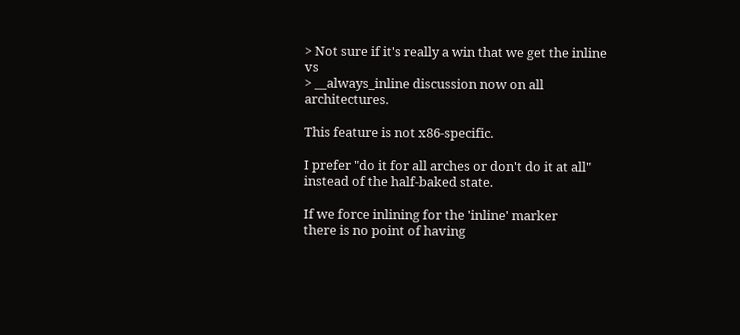> Not sure if it's really a win that we get the inline vs
> __always_inline discussion now on all architectures.

This feature is not x86-specific.

I prefer "do it for all arches or don't do it at all"
instead of the half-baked state.

If we force inlining for the 'inline' marker
there is no point of having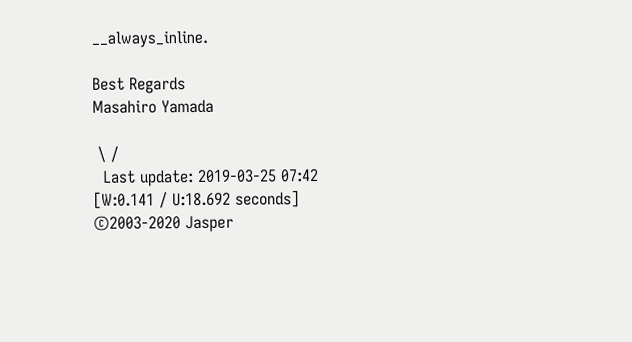__always_inline.

Best Regards
Masahiro Yamada

 \ /
  Last update: 2019-03-25 07:42    [W:0.141 / U:18.692 seconds]
©2003-2020 Jasper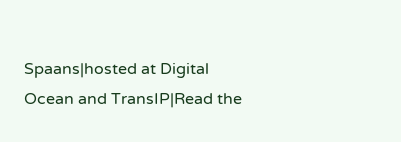Spaans|hosted at Digital Ocean and TransIP|Read the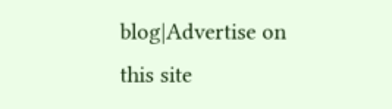blog|Advertise on this site